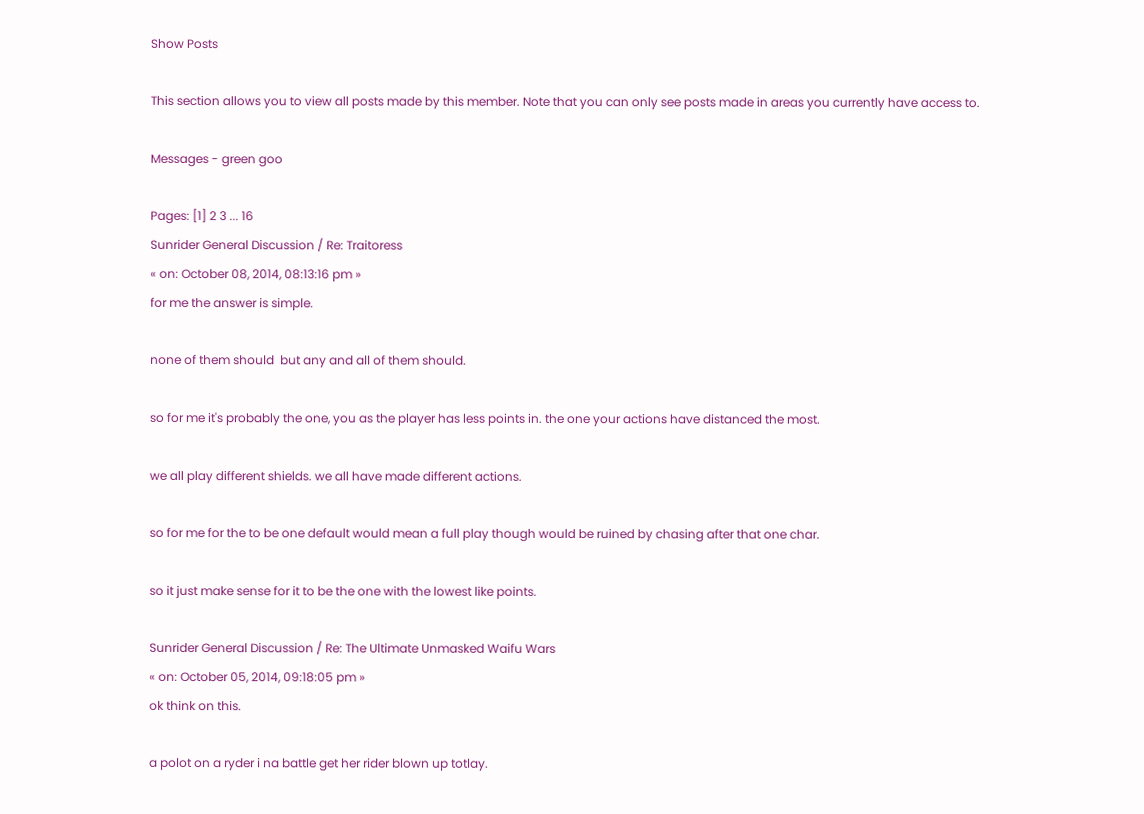Show Posts

This section allows you to view all posts made by this member. Note that you can only see posts made in areas you currently have access to.

Messages - green goo

Pages: [1] 2 3 ... 16
Sunrider General Discussion / Re: Traitoress
« on: October 08, 2014, 08:13:16 pm »
for me the answer is simple.

none of them should  but any and all of them should.

so for me it's probably the one, you as the player has less points in. the one your actions have distanced the most.

we all play different shields. we all have made different actions.

so for me for the to be one default would mean a full play though would be ruined by chasing after that one char.

so it just make sense for it to be the one with the lowest like points.

Sunrider General Discussion / Re: The Ultimate Unmasked Waifu Wars
« on: October 05, 2014, 09:18:05 pm »
ok think on this.

a polot on a ryder i na battle get her rider blown up totlay.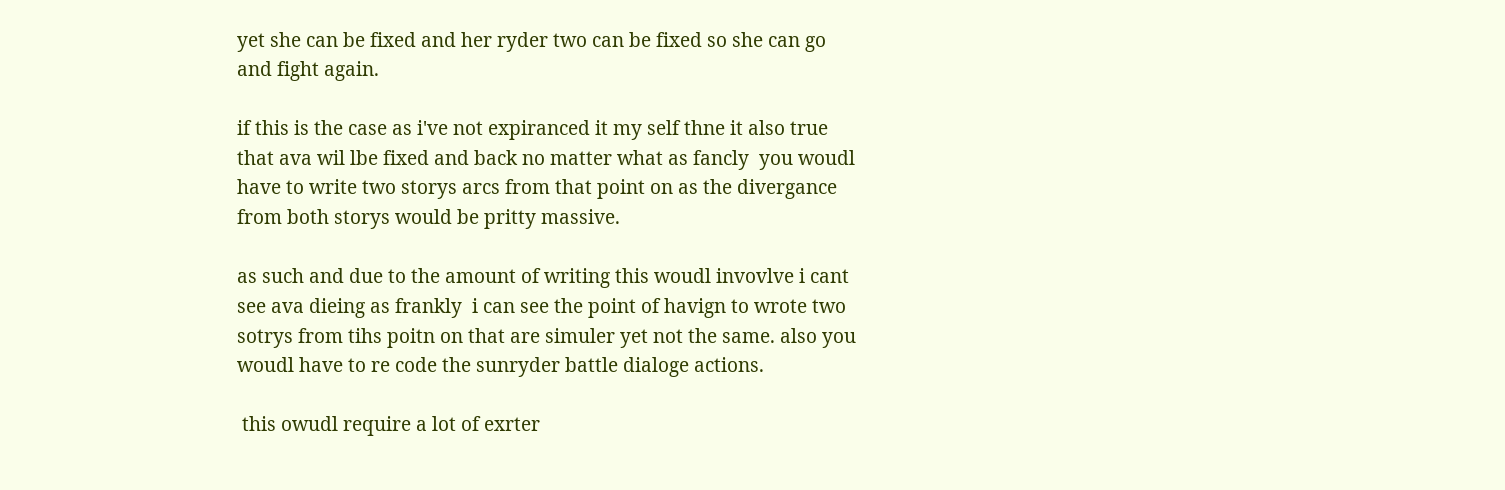yet she can be fixed and her ryder two can be fixed so she can go and fight again.

if this is the case as i've not expiranced it my self thne it also true that ava wil lbe fixed and back no matter what as fancly  you woudl have to write two storys arcs from that point on as the divergance from both storys would be pritty massive.

as such and due to the amount of writing this woudl invovlve i cant see ava dieing as frankly  i can see the point of havign to wrote two sotrys from tihs poitn on that are simuler yet not the same. also you woudl have to re code the sunryder battle dialoge actions.

 this owudl require a lot of exrter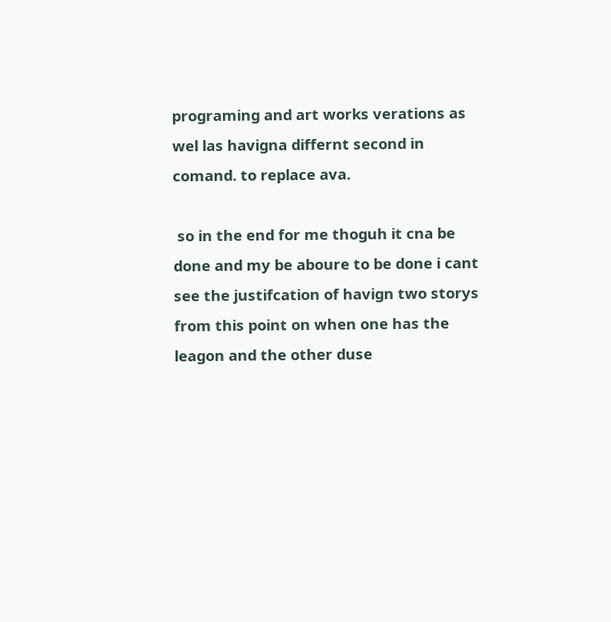programing and art works verations as wel las havigna differnt second in comand. to replace ava.

 so in the end for me thoguh it cna be done and my be aboure to be done i cant see the justifcation of havign two storys from this point on when one has the leagon and the other duse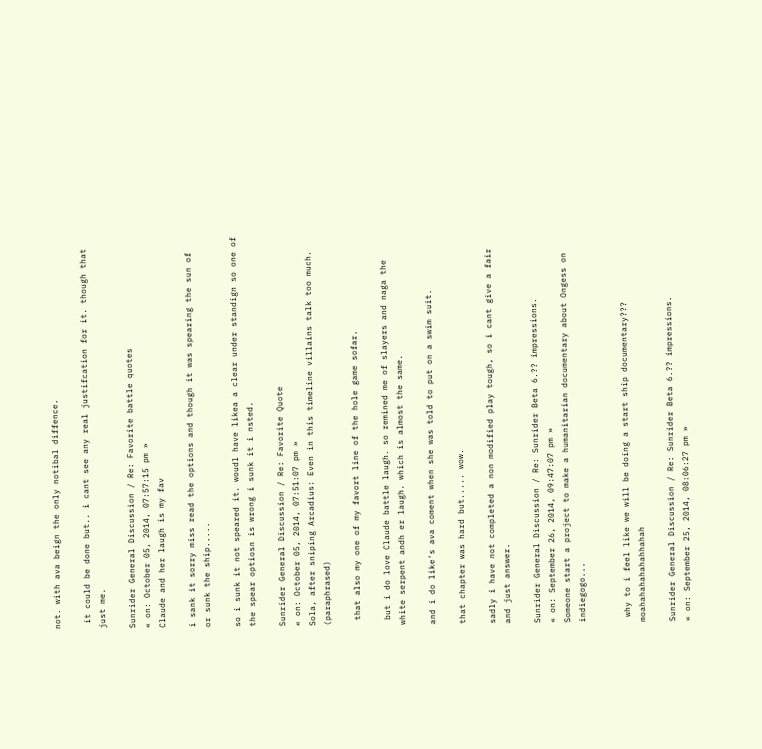not. with ava beign the only notibal diffence.

 it could be done but.. i cant see any real justifcation for it. though that just me.

Sunrider General Discussion / Re: Favorite battle quotes
« on: October 05, 2014, 07:57:15 pm »
Claude and her laugh is my fav

i sank it sorry miss read the options and though it was spearing the sun of  or sunk the ship.....

so i sunk it not speared it. woudl have likea a clear under standign so one of the spear optiosn is wrong i sunk it i nsted.

Sunrider General Discussion / Re: Favorite Quote
« on: October 05, 2014, 07:51:07 pm »
Sola, after sniping Arcadius: Even in this timeline villains talk too much. (paraphrased)

 that also my one of my favort line of the hole game sofar.

 but i do love Claude battle laugh. so remined me of slayers and naga the white serpent andh er laugh. which is almost the same.

and i do like's ava coment when she was told to put on a swim suit.

that chapter was hard but..... wow.

sadly i have not completed a non modified play tough, so i cant give a fair and just answer.

Sunrider General Discussion / Re: Sunrider Beta 6.?? impressions.
« on: September 26, 2014, 09:47:07 pm »
Someone start a project to make a humanitarian documentary about Ongess on indiegogo...


 why to i feel like we will be doing a start ship documentary??? moahahahahahahhahah

Sunrider General Discussion / Re: Sunrider Beta 6.?? impressions.
« on: September 25, 2014, 08:06:27 pm »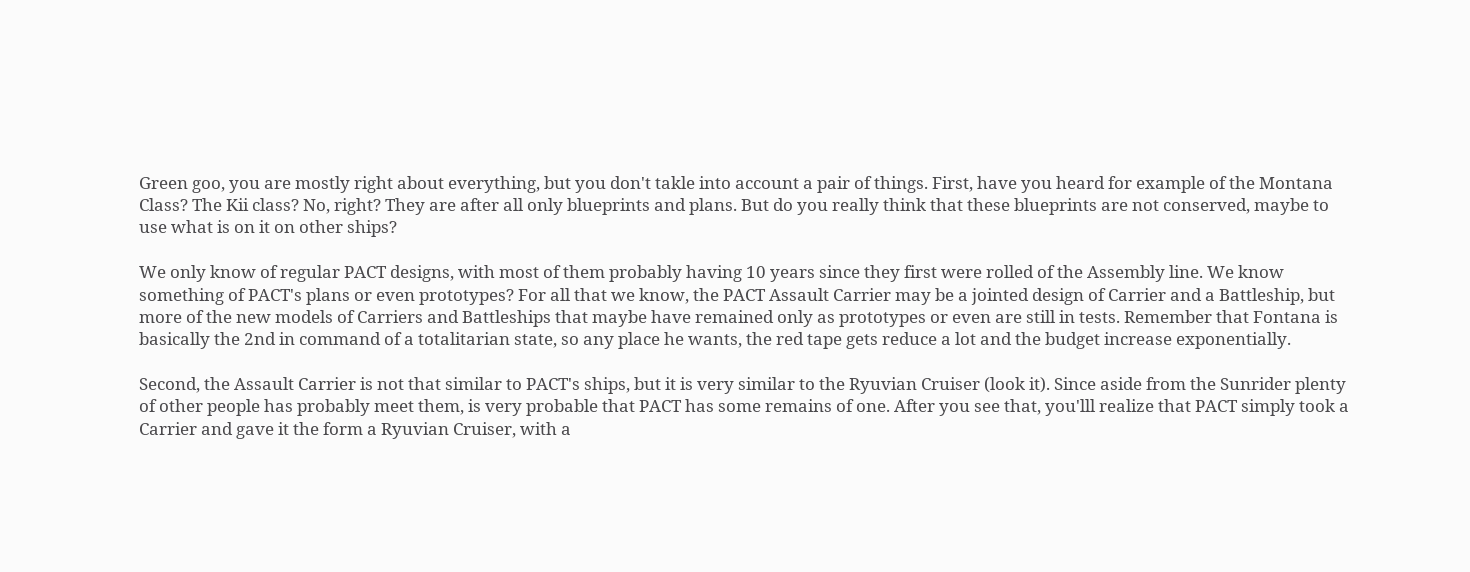Green goo, you are mostly right about everything, but you don't takle into account a pair of things. First, have you heard for example of the Montana Class? The Kii class? No, right? They are after all only blueprints and plans. But do you really think that these blueprints are not conserved, maybe to use what is on it on other ships?

We only know of regular PACT designs, with most of them probably having 10 years since they first were rolled of the Assembly line. We know something of PACT's plans or even prototypes? For all that we know, the PACT Assault Carrier may be a jointed design of Carrier and a Battleship, but more of the new models of Carriers and Battleships that maybe have remained only as prototypes or even are still in tests. Remember that Fontana is basically the 2nd in command of a totalitarian state, so any place he wants, the red tape gets reduce a lot and the budget increase exponentially.

Second, the Assault Carrier is not that similar to PACT's ships, but it is very similar to the Ryuvian Cruiser (look it). Since aside from the Sunrider plenty of other people has probably meet them, is very probable that PACT has some remains of one. After you see that, you'lll realize that PACT simply took a Carrier and gave it the form a Ryuvian Cruiser, with a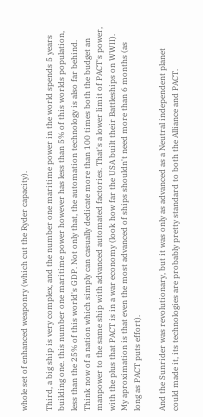whole set of enhanced weaponry (which cut the Ryder capacity).

Third, a big ship is very complex, and the number one maritime power in the world spends 5 years building one. this number one maritime power however has less than 5% of this worlds population, less than the 25% of this world's GDP. Not only that, the automation technology is also far behind. Think now of a nation which simply can casually dedicate more than 100 times both the budget an manpower to the same ship with advanced automated factories. That's a lower limit of PACT's power, with the plus that PACT is in a war economy (look how far the USA built their Battleships on WWII). My aproximation is that even the most advanced of ships shouldn't need more than 6 months (as long as PACT puts effort).

And the Sunrider was revolutionary, but it was only as advanced as a Neutral independent planet could made it, its technologies are probably pretty standard to both the Alliance and PACT.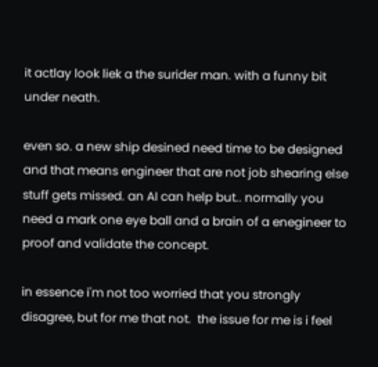it actlay look liek a the surider man. with a funny bit under neath.

even so. a new ship desined need time to be designed and that means engineer that are not job shearing else stuff gets missed. an AI can help but.. normally you need a mark one eye ball and a brain of a enegineer to proof and validate the concept.

in essence i'm not too worried that you strongly disagree, but for me that not.  the issue for me is i feel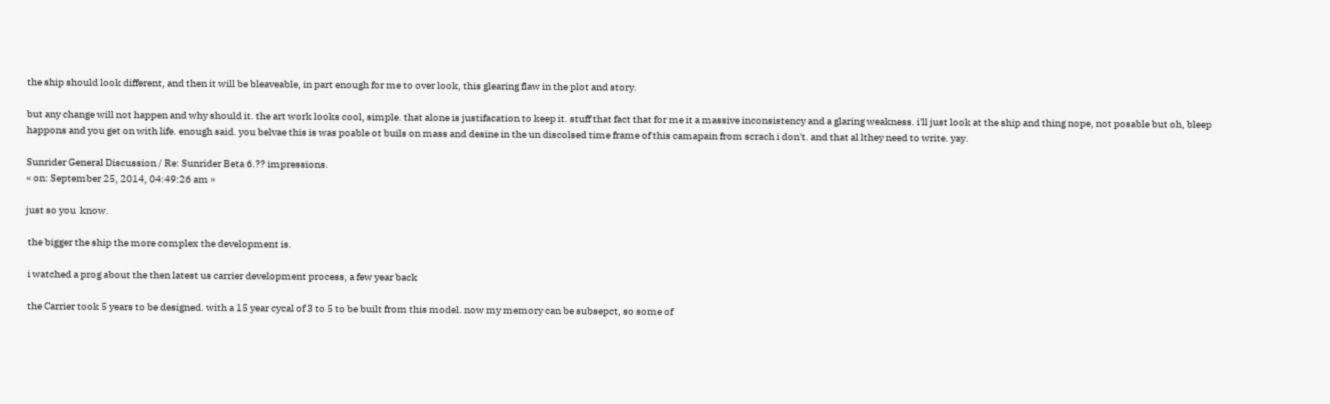the ship should look different, and then it will be bleaveable, in part enough for me to over look, this glearing flaw in the plot and story.

but any change will not happen and why should it. the art work looks cool, simple. that alone is justifacation to keep it. stuff that fact that for me it a massive inconsistency and a glaring weakness. i'll just look at the ship and thing nope, not posable but oh, bleep happons and you get on with life. enough said. you belvae this is was poable ot buils on mass and desine in the un discolsed time frame of this camapain from scrach i don't. and that al lthey need to write. yay.

Sunrider General Discussion / Re: Sunrider Beta 6.?? impressions.
« on: September 25, 2014, 04:49:26 am »

just so you  know.

 the bigger the ship the more complex the development is.

 i watched a prog about the then latest us carrier development process, a few year back

 the Carrier took 5 years to be designed. with a 15 year cycal of 3 to 5 to be built from this model. now my memory can be subsepct, so some of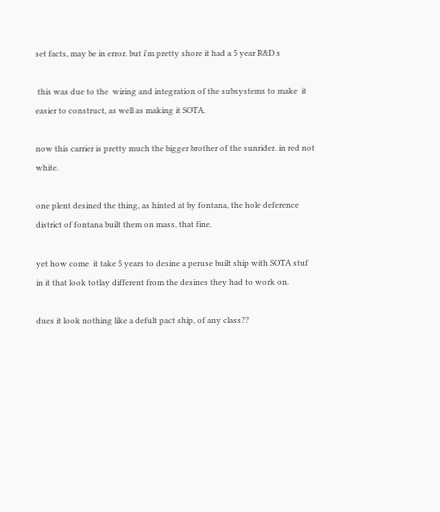set facts, may be in error. but i'm pretty shore it had a 5 year R&D s

 this was due to the  wiring and integration of the subsystems to make  it easier to construct, as well as making it SOTA.

now this carrier is pretty much the bigger brother of the sunrider. in red not white.

one plent desined the thing, as hinted at by fontana, the hole deference district of fontana built them on mass, that fine.

yet how come  it take 5 years to desine a peruse built ship with SOTA stuf in it that look totlay different from the desines they had to work on.

dues it look nothing like a defult pact ship, of any class??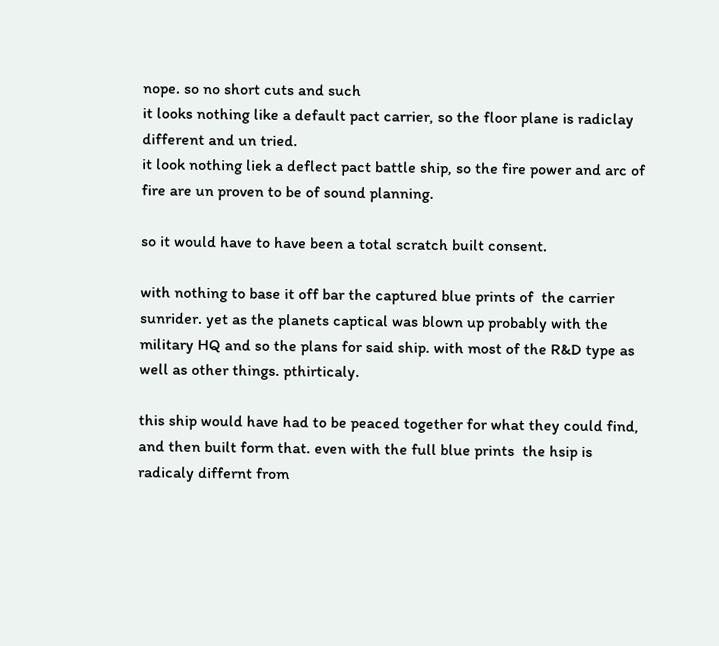nope. so no short cuts and such
it looks nothing like a default pact carrier, so the floor plane is radiclay different and un tried.
it look nothing liek a deflect pact battle ship, so the fire power and arc of fire are un proven to be of sound planning.

so it would have to have been a total scratch built consent.

with nothing to base it off bar the captured blue prints of  the carrier sunrider. yet as the planets captical was blown up probably with the military HQ and so the plans for said ship. with most of the R&D type as well as other things. pthirticaly.

this ship would have had to be peaced together for what they could find, and then built form that. even with the full blue prints  the hsip is radicaly differnt from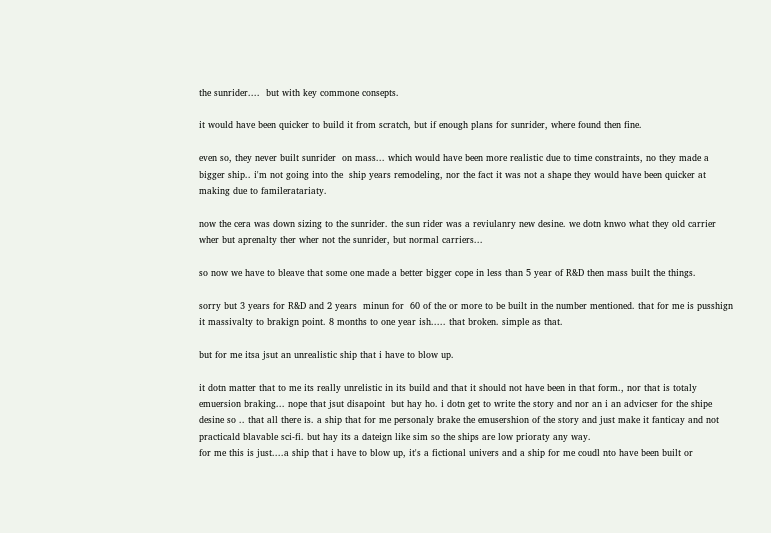the sunrider....  but with key commone consepts.

it would have been quicker to build it from scratch, but if enough plans for sunrider, where found then fine.

even so, they never built sunrider  on mass... which would have been more realistic due to time constraints, no they made a bigger ship.. i'm not going into the  ship years remodeling, nor the fact it was not a shape they would have been quicker at making due to famileratariaty.

now the cera was down sizing to the sunrider. the sun rider was a reviulanry new desine. we dotn knwo what they old carrier wher but aprenalty ther wher not the sunrider, but normal carriers...

so now we have to bleave that some one made a better bigger cope in less than 5 year of R&D then mass built the things.

sorry but 3 years for R&D and 2 years  minun for  60 of the or more to be built in the number mentioned. that for me is pusshign it massivalty to brakign point. 8 months to one year ish..... that broken. simple as that.

but for me itsa jsut an unrealistic ship that i have to blow up.

it dotn matter that to me its really unrelistic in its build and that it should not have been in that form., nor that is totaly  emuersion braking... nope that jsut disapoint  but hay ho. i dotn get to write the story and nor an i an advicser for the shipe desine so .. that all there is. a ship that for me personaly brake the emusershion of the story and just make it fanticay and not practicald blavable sci-fi. but hay its a dateign like sim so the ships are low prioraty any way.
for me this is just....a ship that i have to blow up, it's a fictional univers and a ship for me coudl nto have been built or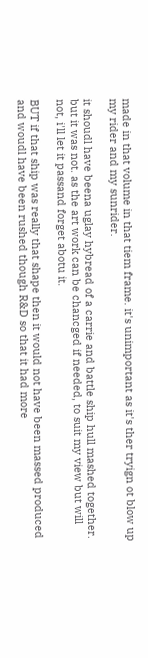made in that volume in that tiem frame. it's unimportant as it's ther tryign ot blow up my rider and my sunrider.

it shoudl have beena uglay hybread of a carrie and battle ship hull mashed together. but it was not. as the art work can be chancged if needed, to suit my view but will not, i'll let it passand forget abotu it.

BUT if that ship was really that shape then it would not have been massed produced and woudl have been rushed though R&D so that it had more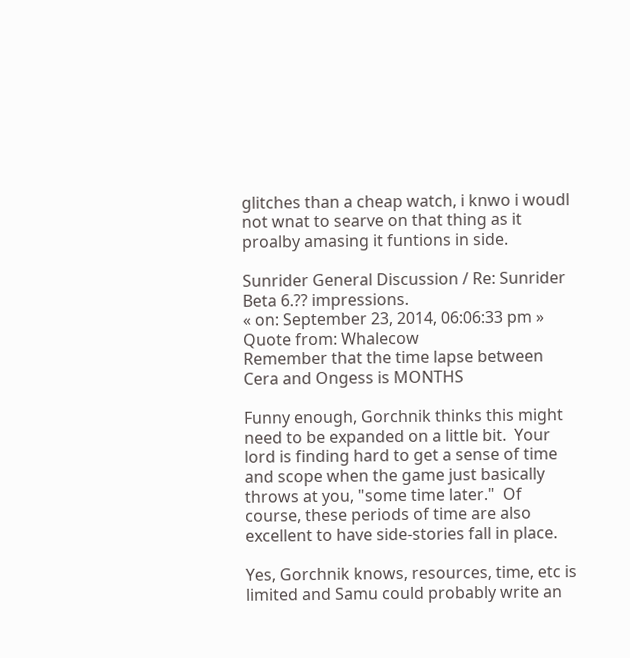glitches than a cheap watch, i knwo i woudl not wnat to searve on that thing as it proalby amasing it funtions in side.

Sunrider General Discussion / Re: Sunrider Beta 6.?? impressions.
« on: September 23, 2014, 06:06:33 pm »
Quote from: Whalecow
Remember that the time lapse between Cera and Ongess is MONTHS

Funny enough, Gorchnik thinks this might need to be expanded on a little bit.  Your lord is finding hard to get a sense of time and scope when the game just basically throws at you, "some time later."  Of course, these periods of time are also excellent to have side-stories fall in place.

Yes, Gorchnik knows, resources, time, etc is limited and Samu could probably write an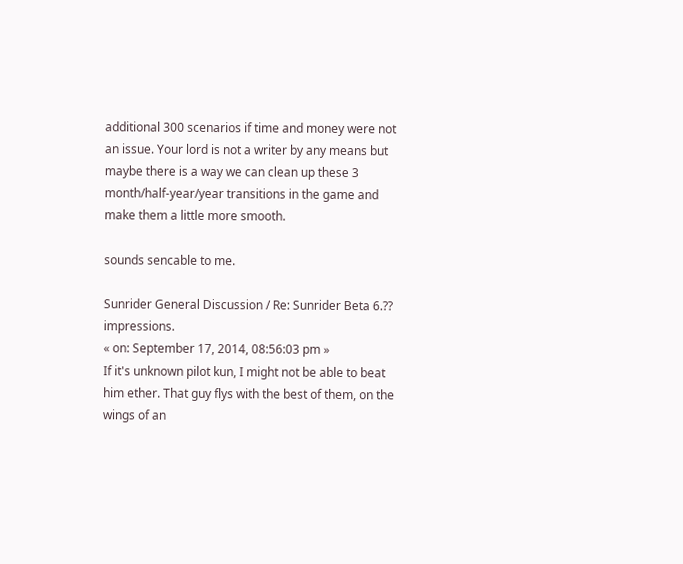additional 300 scenarios if time and money were not an issue. Your lord is not a writer by any means but maybe there is a way we can clean up these 3 month/half-year/year transitions in the game and make them a little more smooth.

sounds sencable to me.

Sunrider General Discussion / Re: Sunrider Beta 6.?? impressions.
« on: September 17, 2014, 08:56:03 pm »
If it's unknown pilot kun, I might not be able to beat him ether. That guy flys with the best of them, on the wings of an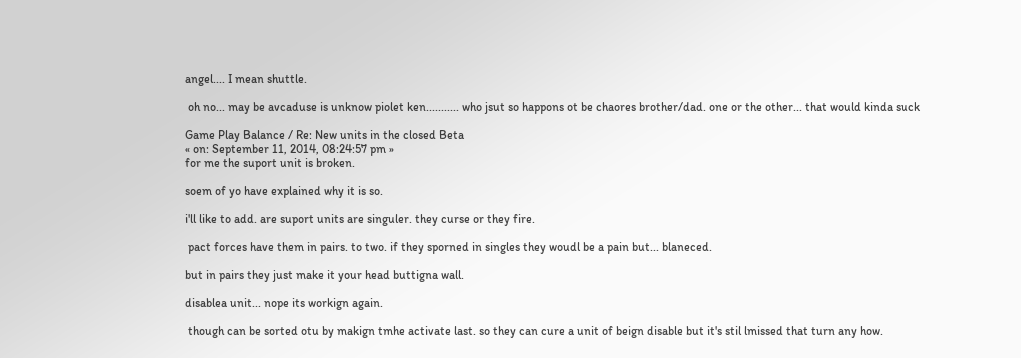angel.... I mean shuttle.

 oh no... may be avcaduse is unknow piolet ken........... who jsut so happons ot be chaores brother/dad. one or the other... that would kinda suck

Game Play Balance / Re: New units in the closed Beta
« on: September 11, 2014, 08:24:57 pm »
for me the suport unit is broken.

soem of yo have explained why it is so.

i'll like to add. are suport units are singuler. they curse or they fire.

 pact forces have them in pairs. to two. if they sporned in singles they woudl be a pain but... blaneced.

but in pairs they just make it your head buttigna wall.

disablea unit... nope its workign again.

 though can be sorted otu by makign tmhe activate last. so they can cure a unit of beign disable but it's stil lmissed that turn any how.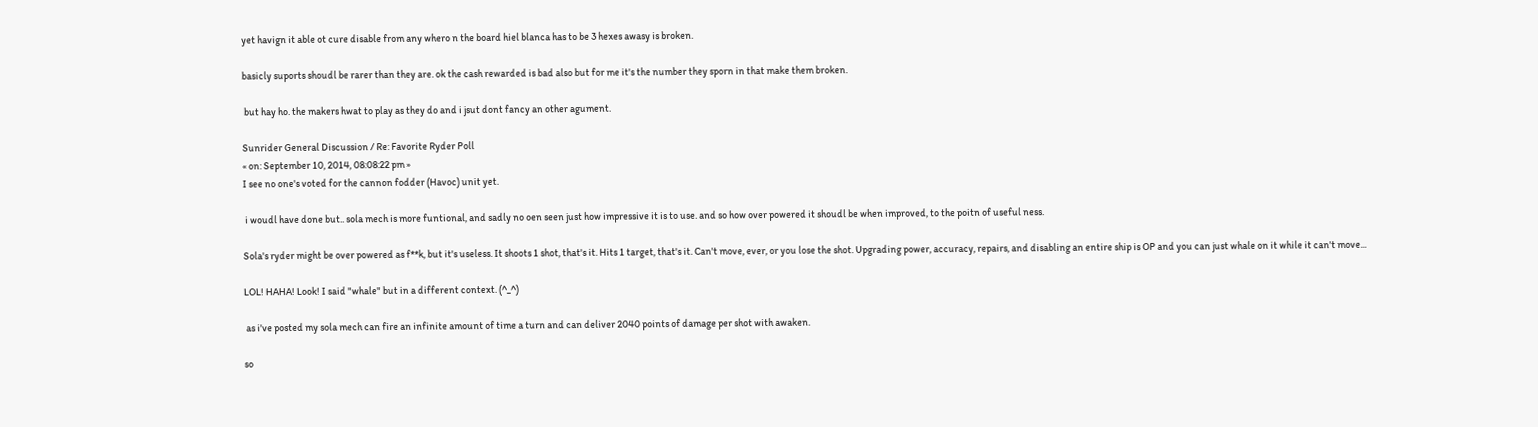yet havign it able ot cure disable from any whero n the board hiel blanca has to be 3 hexes awasy is broken.

basicly suports shoudl be rarer than they are. ok the cash rewarded is bad also but for me it's the number they sporn in that make them broken.

 but hay ho. the makers hwat to play as they do and i jsut dont fancy an other agument.

Sunrider General Discussion / Re: Favorite Ryder Poll
« on: September 10, 2014, 08:08:22 pm »
I see no one's voted for the cannon fodder (Havoc) unit yet.

 i woudl have done but.. sola mech is more funtional, and sadly no oen seen just how impressive it is to use. and so how over powered it shoudl be when improved, to the poitn of useful ness.

Sola's ryder might be over powered as f**k, but it's useless. It shoots 1 shot, that's it. Hits 1 target, that's it. Can't move, ever, or you lose the shot. Upgrading power, accuracy, repairs, and disabling an entire ship is OP and you can just whale on it while it can't move...

LOL! HAHA! Look! I said "whale" but in a different context. (^_^)

 as i've posted my sola mech can fire an infinite amount of time a turn and can deliver 2040 points of damage per shot with awaken.

so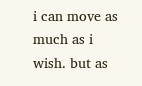i can move as much as i wish. but as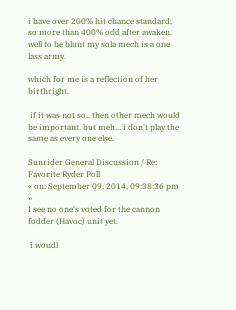i have over 200% hit chance standard, so more than 400% odd after awaken. well to be blunt my sola mech is a one lass army.

which for me is a reflection of her birthright.

 if it was not so.. then other mech would be important. but meh... i don't play the same as every one else.

Sunrider General Discussion / Re: Favorite Ryder Poll
« on: September 09, 2014, 09:38:36 pm »
I see no one's voted for the cannon fodder (Havoc) unit yet.

 i woudl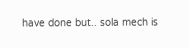have done but.. sola mech is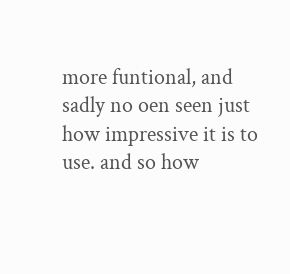more funtional, and sadly no oen seen just how impressive it is to use. and so how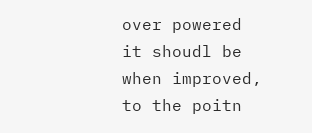over powered it shoudl be when improved, to the poitn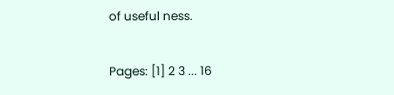of useful ness.

Pages: [1] 2 3 ... 16